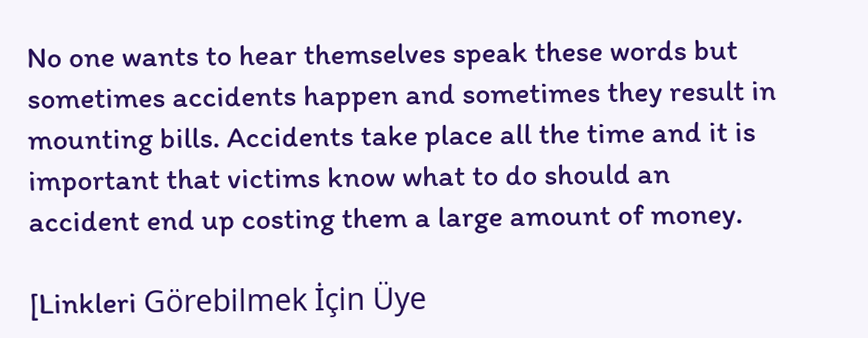No one wants to hear themselves speak these words but sometimes accidents happen and sometimes they result in mounting bills. Accidents take place all the time and it is important that victims know what to do should an accident end up costing them a large amount of money.

[Linkleri Görebilmek İçin Üye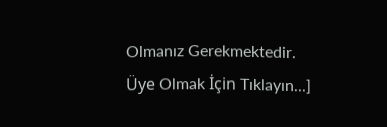Olmanız Gerekmektedir. Üye Olmak İçin Tıklayın...]